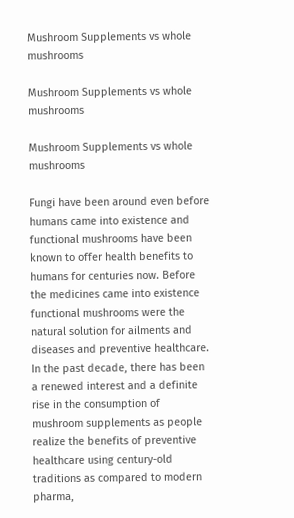Mushroom Supplements vs whole mushrooms

Mushroom Supplements vs whole mushrooms

Mushroom Supplements vs whole mushrooms

Fungi have been around even before humans came into existence and functional mushrooms have been known to offer health benefits to humans for centuries now. Before the medicines came into existence functional mushrooms were the natural solution for ailments and diseases and preventive healthcare. In the past decade, there has been a renewed interest and a definite rise in the consumption of mushroom supplements as people realize the benefits of preventive healthcare using century-old traditions as compared to modern pharma,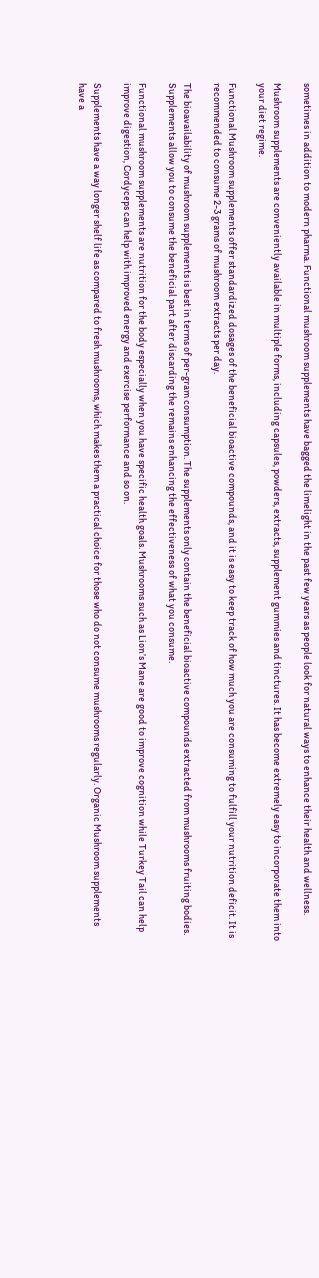sometimes in addition to modern pharma. Functional mushroom supplements have bagged the limelight in the past few years as people look for natural ways to enhance their health and wellness.

Mushroom supplements are conveniently available in multiple forms, including capsules, powders, extracts, supplement gummies and tinctures. It has become extremely easy to incorporate them into your diet regime.

Functional Mushroom supplements offer standardized dosages of the beneficial bioactive compounds, and it is easy to keep track of how much you are consuming to fulfill your nutrition deficit. It is recommended to consume 2-3 grams of mushroom extracts per day.

The bioavailability of mushroom supplements is best in terms of per-gram consumption. The supplements only contain the beneficial bioactive compounds extracted from mushrooms fruiting bodies. Supplements allow you to consume the beneficial part after discarding the remains enhancing the effectiveness of what you consume.

Functional mushroom supplements are nutrition for the body especially when you have specific health goals. Mushrooms such as Lion’s Mane are good to improve cognition while Turkey Tail can help improve digestion, Cordyceps can help with improved energy and exercise performance and so on.

Supplements have a way longer shelf life as compared to fresh mushrooms, which makes them a practical choice for those who do not consume mushrooms regularly. Organic Mushroom supplements have a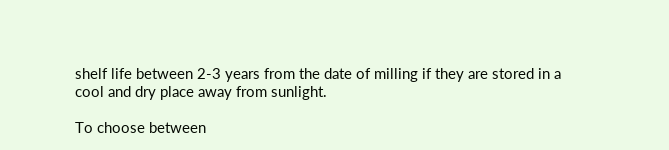shelf life between 2-3 years from the date of milling if they are stored in a cool and dry place away from sunlight.

To choose between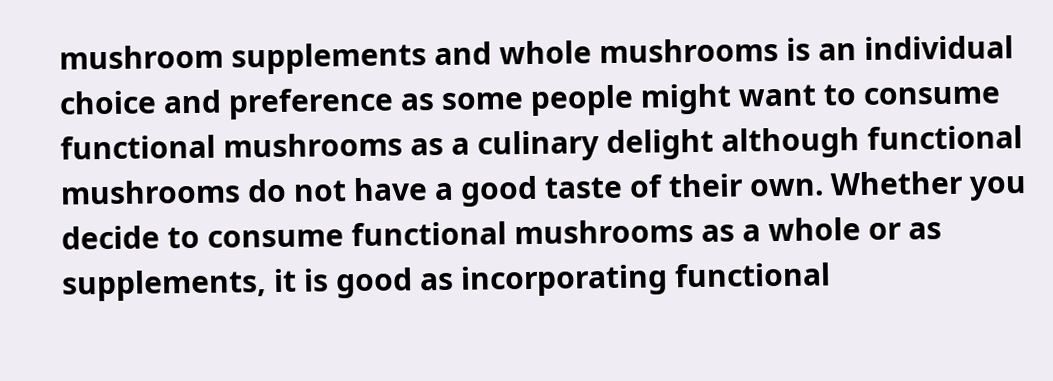mushroom supplements and whole mushrooms is an individual choice and preference as some people might want to consume functional mushrooms as a culinary delight although functional mushrooms do not have a good taste of their own. Whether you decide to consume functional mushrooms as a whole or as supplements, it is good as incorporating functional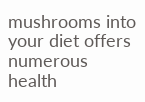mushrooms into your diet offers numerous health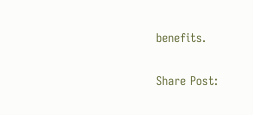benefits.

Share Post: